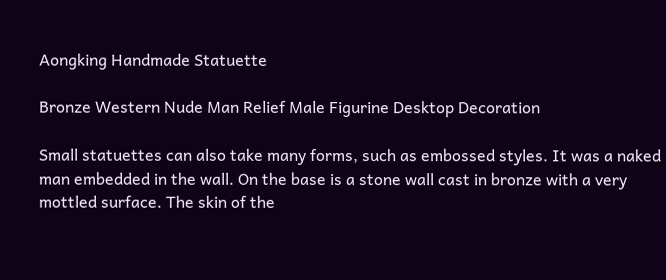Aongking Handmade Statuette

Bronze Western Nude Man Relief Male Figurine Desktop Decoration

Small statuettes can also take many forms, such as embossed styles. It was a naked man embedded in the wall. On the base is a stone wall cast in bronze with a very mottled surface. The skin of the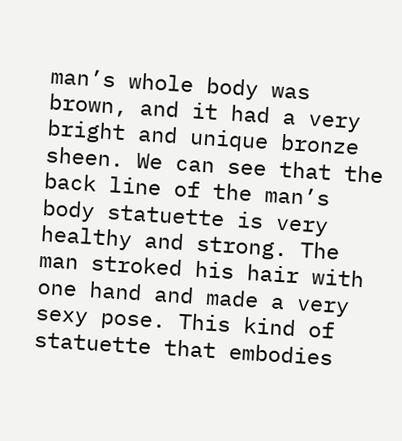man’s whole body was brown, and it had a very bright and unique bronze sheen. We can see that the back line of the man’s body statuette is very healthy and strong. The man stroked his hair with one hand and made a very sexy pose. This kind of statuette that embodies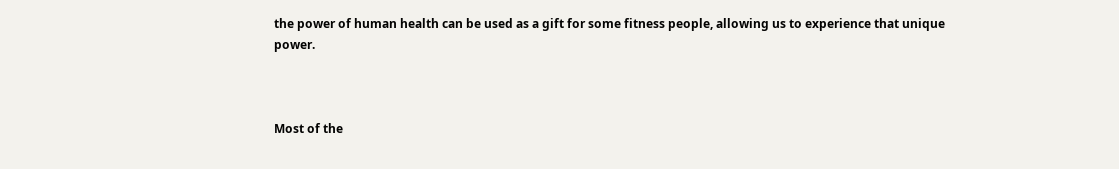the power of human health can be used as a gift for some fitness people, allowing us to experience that unique power.



Most of the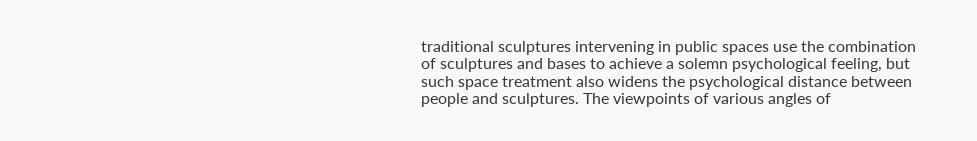traditional sculptures intervening in public spaces use the combination of sculptures and bases to achieve a solemn psychological feeling, but such space treatment also widens the psychological distance between people and sculptures. The viewpoints of various angles of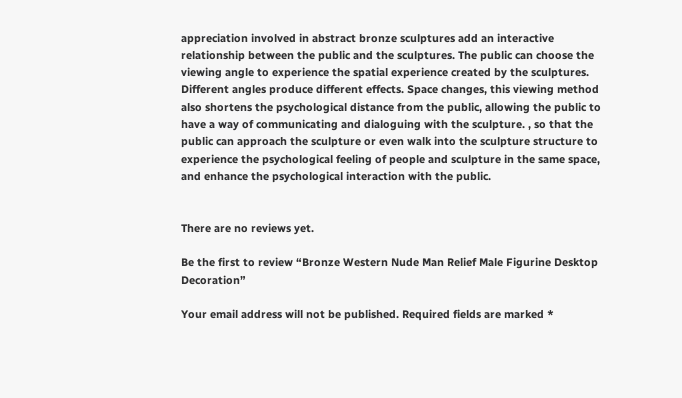appreciation involved in abstract bronze sculptures add an interactive relationship between the public and the sculptures. The public can choose the viewing angle to experience the spatial experience created by the sculptures. Different angles produce different effects. Space changes, this viewing method also shortens the psychological distance from the public, allowing the public to have a way of communicating and dialoguing with the sculpture. , so that the public can approach the sculpture or even walk into the sculpture structure to experience the psychological feeling of people and sculpture in the same space, and enhance the psychological interaction with the public.


There are no reviews yet.

Be the first to review “Bronze Western Nude Man Relief Male Figurine Desktop Decoration”

Your email address will not be published. Required fields are marked *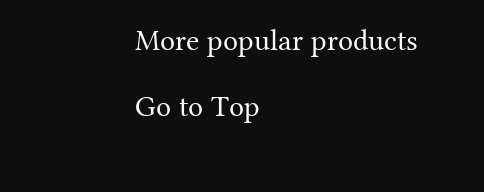More popular products

Go to Top